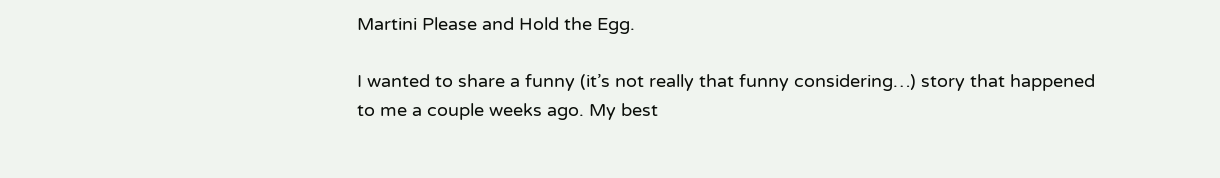Martini Please and Hold the Egg.

I wanted to share a funny (it’s not really that funny considering…) story that happened to me a couple weeks ago. My best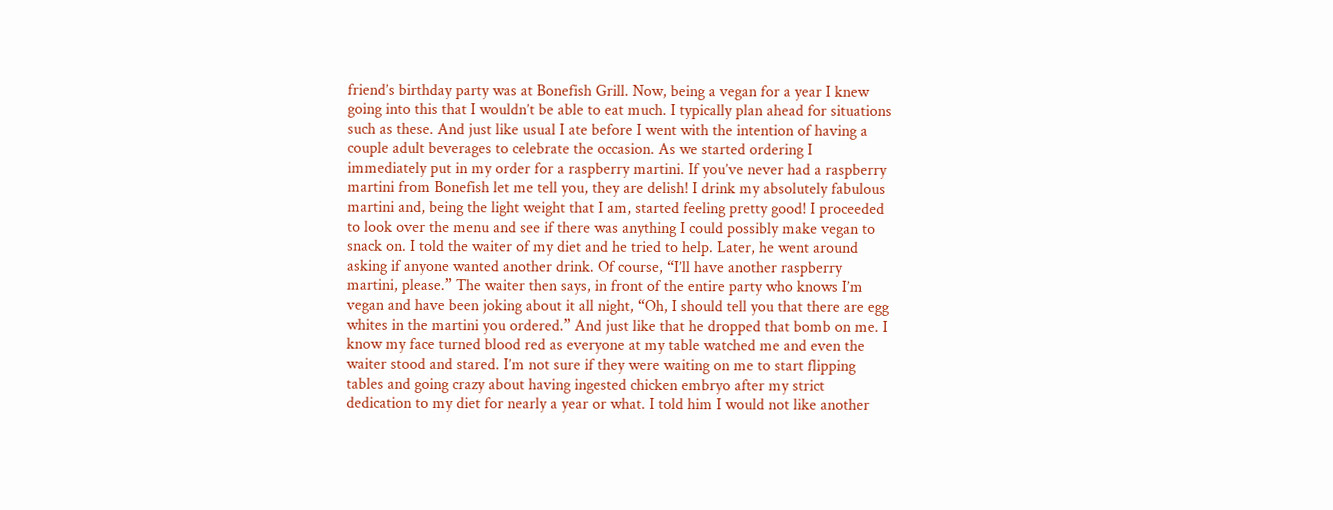friend’s birthday party was at Bonefish Grill. Now, being a vegan for a year I knew going into this that I wouldn’t be able to eat much. I typically plan ahead for situations such as these. And just like usual I ate before I went with the intention of having a couple adult beverages to celebrate the occasion. As we started ordering I immediately put in my order for a raspberry martini. If you’ve never had a raspberry martini from Bonefish let me tell you, they are delish! I drink my absolutely fabulous martini and, being the light weight that I am, started feeling pretty good! I proceeded to look over the menu and see if there was anything I could possibly make vegan to snack on. I told the waiter of my diet and he tried to help. Later, he went around asking if anyone wanted another drink. Of course, “I’ll have another raspberry martini, please.” The waiter then says, in front of the entire party who knows I’m vegan and have been joking about it all night, “Oh, I should tell you that there are egg whites in the martini you ordered.” And just like that he dropped that bomb on me. I know my face turned blood red as everyone at my table watched me and even the waiter stood and stared. I’m not sure if they were waiting on me to start flipping tables and going crazy about having ingested chicken embryo after my strict dedication to my diet for nearly a year or what. I told him I would not like another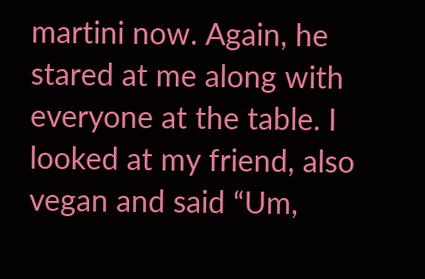martini now. Again, he stared at me along with everyone at the table. I looked at my friend, also vegan and said “Um,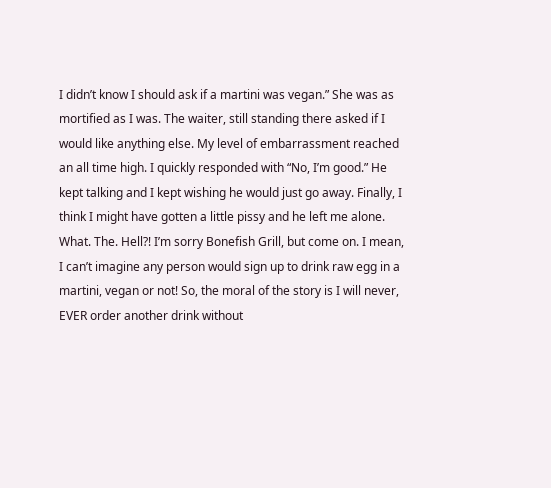I didn’t know I should ask if a martini was vegan.” She was as mortified as I was. The waiter, still standing there asked if I would like anything else. My level of embarrassment reached an all time high. I quickly responded with “No, I’m good.” He kept talking and I kept wishing he would just go away. Finally, I think I might have gotten a little pissy and he left me alone. What. The. Hell?! I’m sorry Bonefish Grill, but come on. I mean, I can’t imagine any person would sign up to drink raw egg in a martini, vegan or not! So, the moral of the story is I will never, EVER order another drink without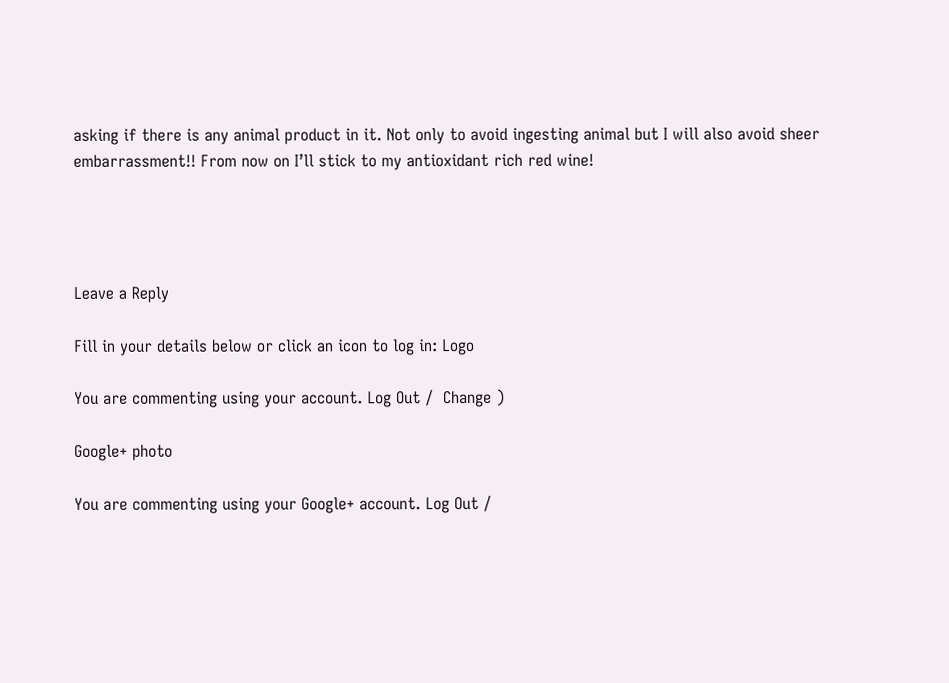asking if there is any animal product in it. Not only to avoid ingesting animal but I will also avoid sheer embarrassment!! From now on I’ll stick to my antioxidant rich red wine!




Leave a Reply

Fill in your details below or click an icon to log in: Logo

You are commenting using your account. Log Out /  Change )

Google+ photo

You are commenting using your Google+ account. Log Out /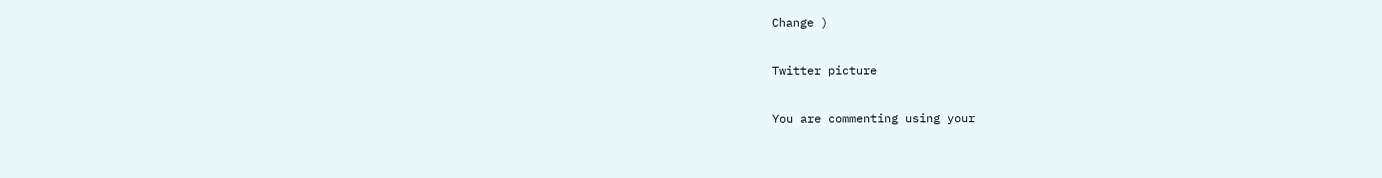Change )

Twitter picture

You are commenting using your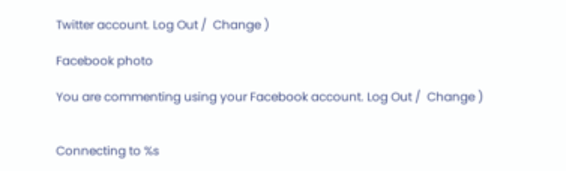Twitter account. Log Out /  Change )

Facebook photo

You are commenting using your Facebook account. Log Out /  Change )


Connecting to %s